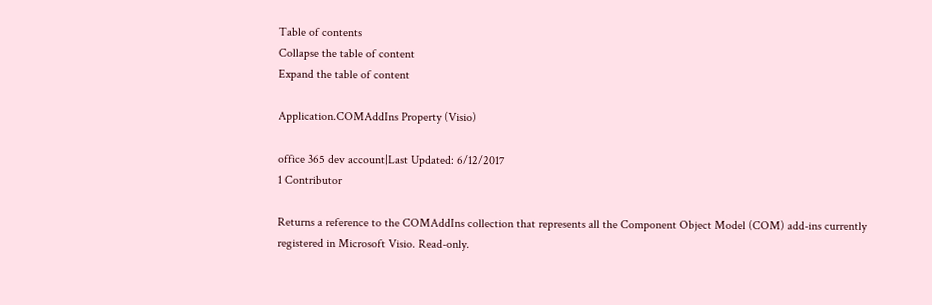Table of contents
Collapse the table of content
Expand the table of content

Application.COMAddIns Property (Visio)

office 365 dev account|Last Updated: 6/12/2017
1 Contributor

Returns a reference to the COMAddIns collection that represents all the Component Object Model (COM) add-ins currently registered in Microsoft Visio. Read-only.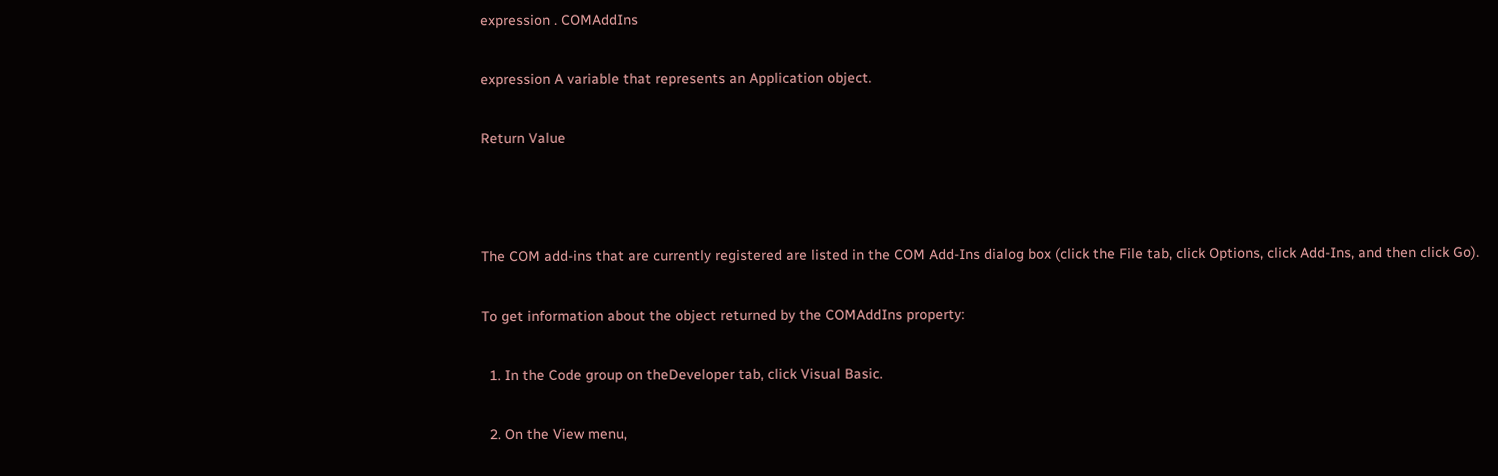expression . COMAddIns

expression A variable that represents an Application object.

Return Value



The COM add-ins that are currently registered are listed in the COM Add-Ins dialog box (click the File tab, click Options, click Add-Ins, and then click Go).

To get information about the object returned by the COMAddIns property:

  1. In the Code group on theDeveloper tab, click Visual Basic.

  2. On the View menu,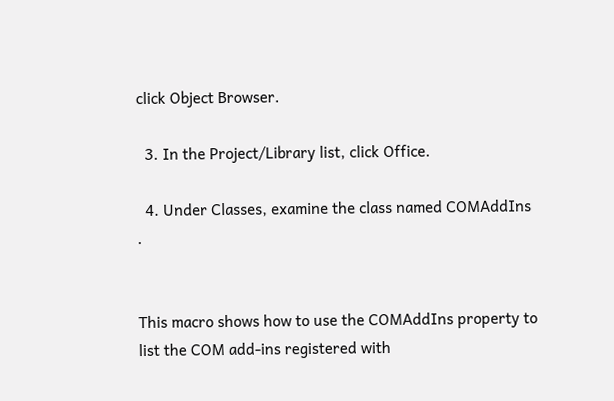click Object Browser.

  3. In the Project/Library list, click Office.

  4. Under Classes, examine the class named COMAddIns .


This macro shows how to use the COMAddIns property to list the COM add-ins registered with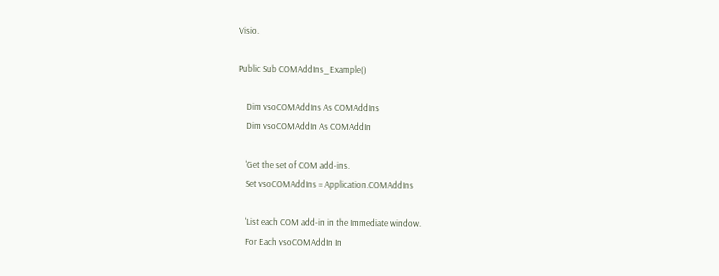Visio.

Public Sub COMAddIns_Example()

    Dim vsoCOMAddIns As COMAddIns
    Dim vsoCOMAddIn As COMAddIn

    'Get the set of COM add-ins.
    Set vsoCOMAddIns = Application.COMAddIns

    'List each COM add-in in the Immediate window.
    For Each vsoCOMAddIn In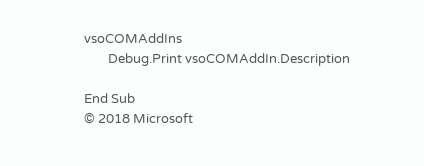vsoCOMAddIns
        Debug.Print vsoCOMAddIn.Description

End Sub
© 2018 Microsoft